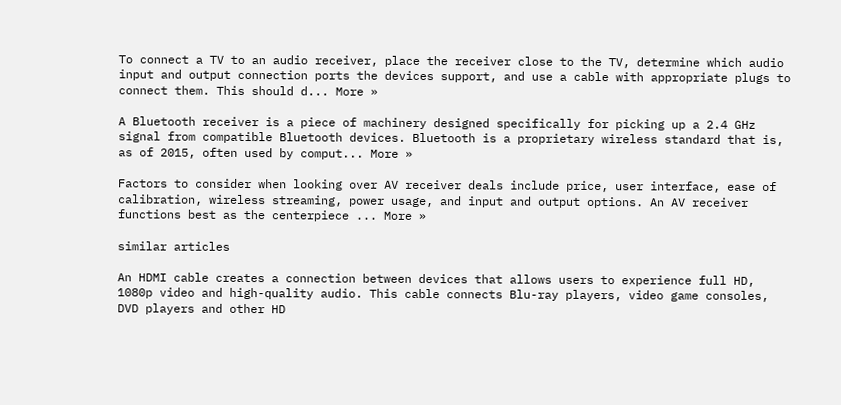To connect a TV to an audio receiver, place the receiver close to the TV, determine which audio input and output connection ports the devices support, and use a cable with appropriate plugs to connect them. This should d... More »

A Bluetooth receiver is a piece of machinery designed specifically for picking up a 2.4 GHz signal from compatible Bluetooth devices. Bluetooth is a proprietary wireless standard that is, as of 2015, often used by comput... More »

Factors to consider when looking over AV receiver deals include price, user interface, ease of calibration, wireless streaming, power usage, and input and output options. An AV receiver functions best as the centerpiece ... More »

similar articles

An HDMI cable creates a connection between devices that allows users to experience full HD, 1080p video and high-quality audio. This cable connects Blu-ray players, video game consoles, DVD players and other HD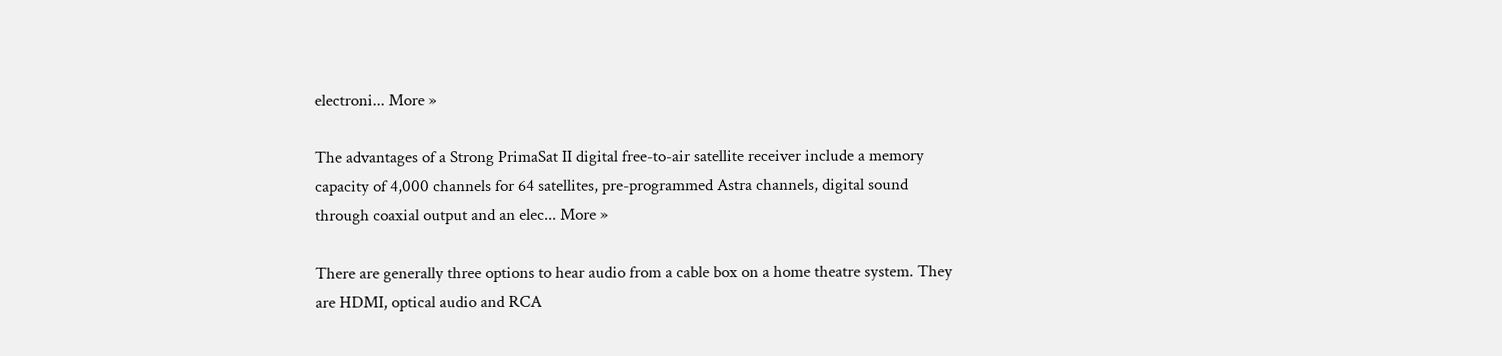electroni... More »

The advantages of a Strong PrimaSat II digital free-to-air satellite receiver include a memory capacity of 4,000 channels for 64 satellites, pre-programmed Astra channels, digital sound through coaxial output and an elec... More »

There are generally three options to hear audio from a cable box on a home theatre system. They are HDMI, optical audio and RCA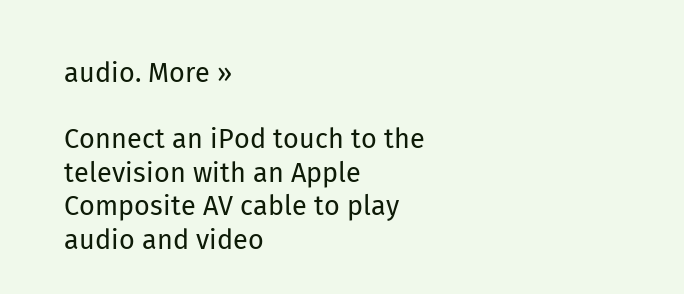audio. More »

Connect an iPod touch to the television with an Apple Composite AV cable to play audio and video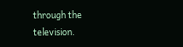through the television.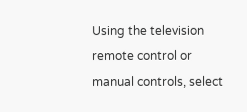Using the television remote control or manual controls, select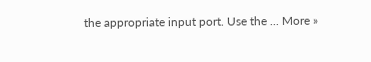the appropriate input port. Use the ... More »